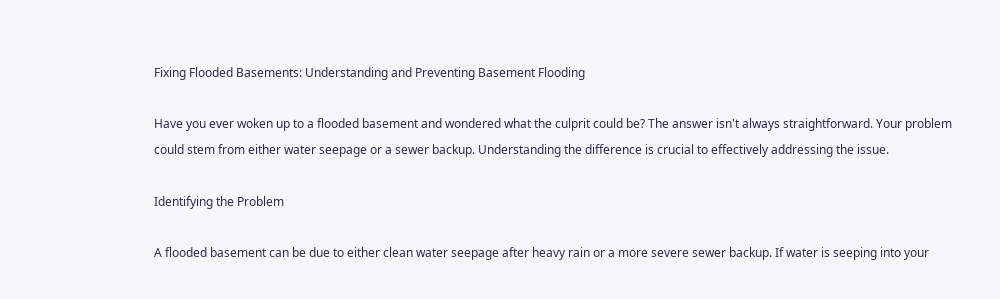Fixing Flooded Basements: Understanding and Preventing Basement Flooding

Have you ever woken up to a flooded basement and wondered what the culprit could be? The answer isn't always straightforward. Your problem could stem from either water seepage or a sewer backup. Understanding the difference is crucial to effectively addressing the issue.

Identifying the Problem

A flooded basement can be due to either clean water seepage after heavy rain or a more severe sewer backup. If water is seeping into your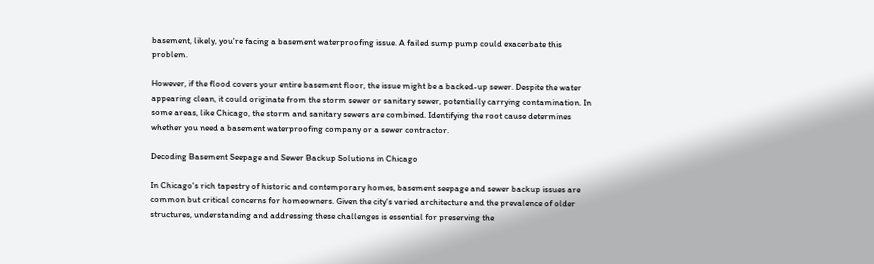basement, likely, you're facing a basement waterproofing issue. A failed sump pump could exacerbate this problem.

However, if the flood covers your entire basement floor, the issue might be a backed-up sewer. Despite the water appearing clean, it could originate from the storm sewer or sanitary sewer, potentially carrying contamination. In some areas, like Chicago, the storm and sanitary sewers are combined. Identifying the root cause determines whether you need a basement waterproofing company or a sewer contractor.

Decoding Basement Seepage and Sewer Backup Solutions in Chicago

In Chicago's rich tapestry of historic and contemporary homes, basement seepage and sewer backup issues are common but critical concerns for homeowners. Given the city's varied architecture and the prevalence of older structures, understanding and addressing these challenges is essential for preserving the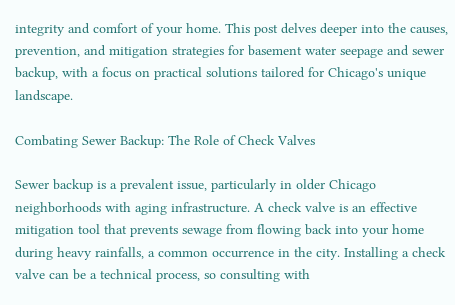integrity and comfort of your home. This post delves deeper into the causes, prevention, and mitigation strategies for basement water seepage and sewer backup, with a focus on practical solutions tailored for Chicago's unique landscape.

Combating Sewer Backup: The Role of Check Valves

Sewer backup is a prevalent issue, particularly in older Chicago neighborhoods with aging infrastructure. A check valve is an effective mitigation tool that prevents sewage from flowing back into your home during heavy rainfalls, a common occurrence in the city. Installing a check valve can be a technical process, so consulting with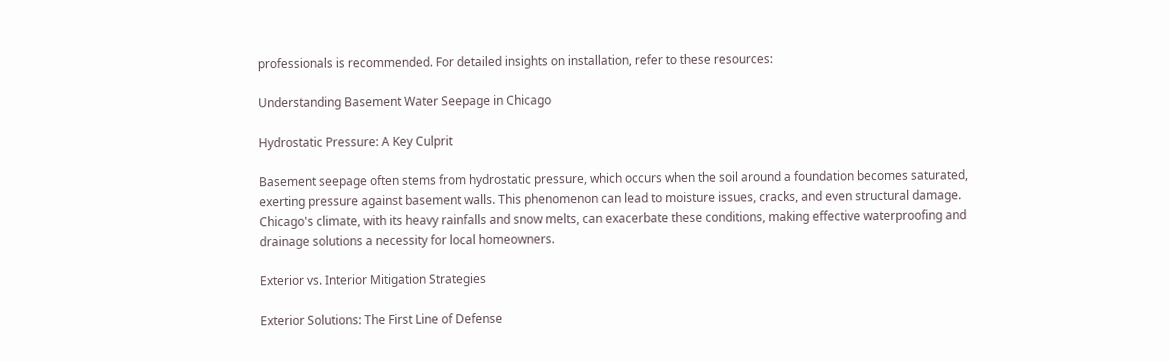professionals is recommended. For detailed insights on installation, refer to these resources:

Understanding Basement Water Seepage in Chicago

Hydrostatic Pressure: A Key Culprit

Basement seepage often stems from hydrostatic pressure, which occurs when the soil around a foundation becomes saturated, exerting pressure against basement walls. This phenomenon can lead to moisture issues, cracks, and even structural damage. Chicago's climate, with its heavy rainfalls and snow melts, can exacerbate these conditions, making effective waterproofing and drainage solutions a necessity for local homeowners.

Exterior vs. Interior Mitigation Strategies

Exterior Solutions: The First Line of Defense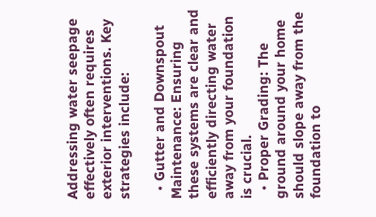Addressing water seepage effectively often requires exterior interventions. Key strategies include:

  • Gutter and Downspout Maintenance: Ensuring these systems are clear and efficiently directing water away from your foundation is crucial.
  • Proper Grading: The ground around your home should slope away from the foundation to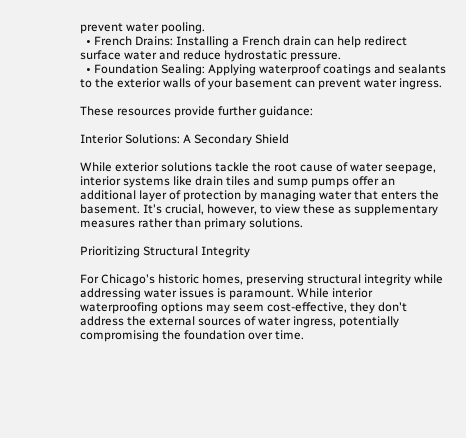prevent water pooling.
  • French Drains: Installing a French drain can help redirect surface water and reduce hydrostatic pressure.
  • Foundation Sealing: Applying waterproof coatings and sealants to the exterior walls of your basement can prevent water ingress.

These resources provide further guidance:

Interior Solutions: A Secondary Shield

While exterior solutions tackle the root cause of water seepage, interior systems like drain tiles and sump pumps offer an additional layer of protection by managing water that enters the basement. It's crucial, however, to view these as supplementary measures rather than primary solutions.

Prioritizing Structural Integrity

For Chicago's historic homes, preserving structural integrity while addressing water issues is paramount. While interior waterproofing options may seem cost-effective, they don't address the external sources of water ingress, potentially compromising the foundation over time.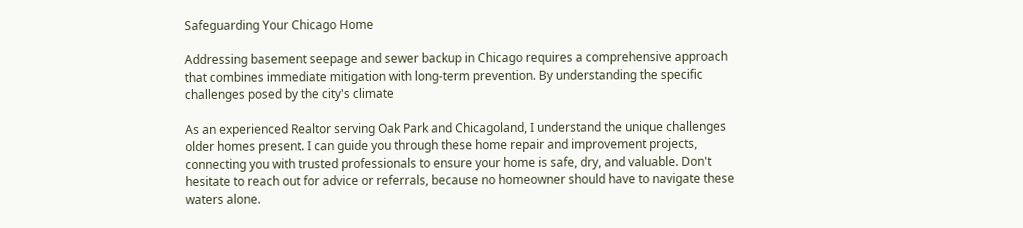Safeguarding Your Chicago Home

Addressing basement seepage and sewer backup in Chicago requires a comprehensive approach that combines immediate mitigation with long-term prevention. By understanding the specific challenges posed by the city's climate

As an experienced Realtor serving Oak Park and Chicagoland, I understand the unique challenges older homes present. I can guide you through these home repair and improvement projects, connecting you with trusted professionals to ensure your home is safe, dry, and valuable. Don't hesitate to reach out for advice or referrals, because no homeowner should have to navigate these waters alone.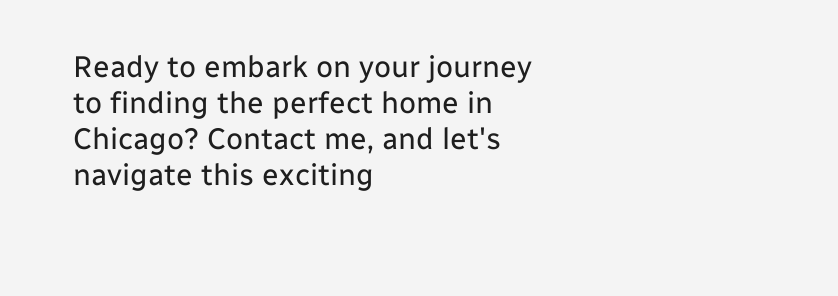Ready to embark on your journey to finding the perfect home in Chicago? Contact me, and let's navigate this exciting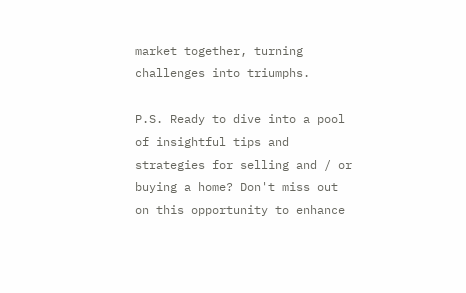market together, turning challenges into triumphs.

P.S. Ready to dive into a pool of insightful tips and strategies for selling and / or buying a home? Don't miss out on this opportunity to enhance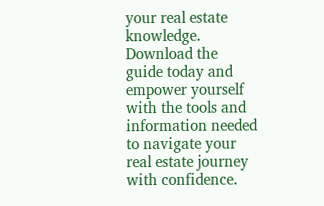your real estate knowledge. Download the guide today and empower yourself with the tools and information needed to navigate your real estate journey with confidence.